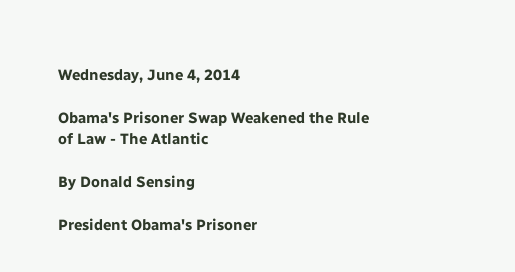Wednesday, June 4, 2014

Obama's Prisoner Swap Weakened the Rule of Law - The Atlantic

By Donald Sensing

President Obama's Prisoner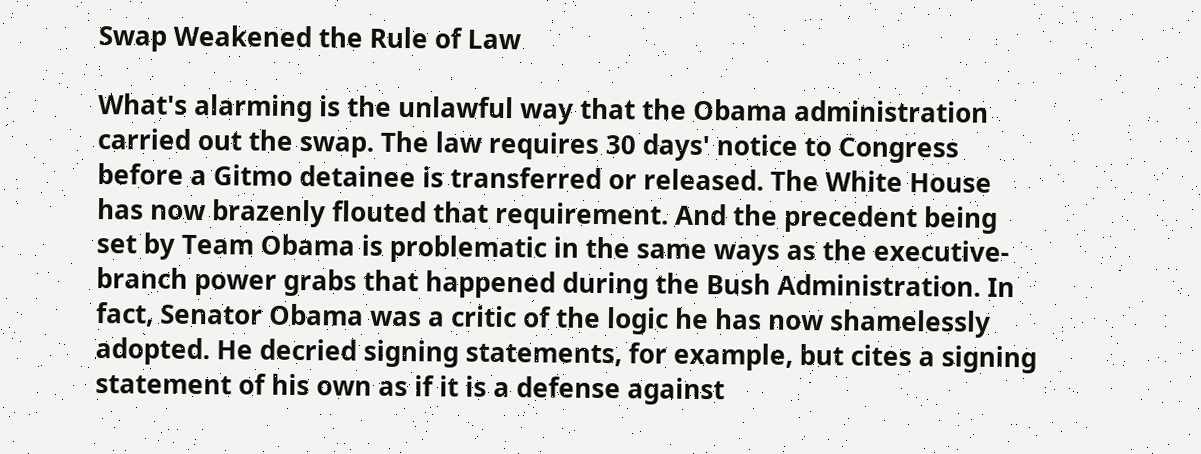Swap Weakened the Rule of Law

What's alarming is the unlawful way that the Obama administration carried out the swap. The law requires 30 days' notice to Congress before a Gitmo detainee is transferred or released. The White House has now brazenly flouted that requirement. And the precedent being set by Team Obama is problematic in the same ways as the executive-branch power grabs that happened during the Bush Administration. In fact, Senator Obama was a critic of the logic he has now shamelessly adopted. He decried signing statements, for example, but cites a signing statement of his own as if it is a defense against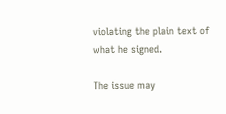violating the plain text of what he signed.

The issue may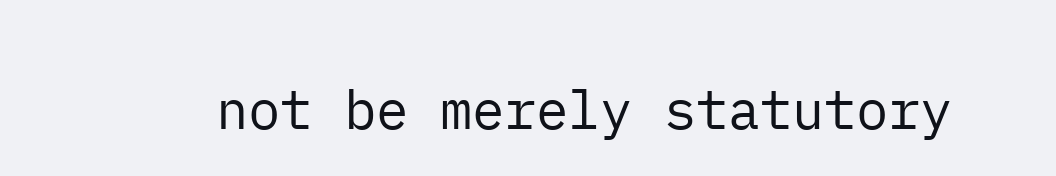not be merely statutory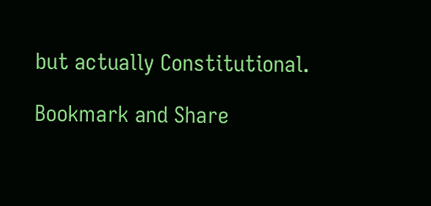but actually Constitutional.

Bookmark and Share